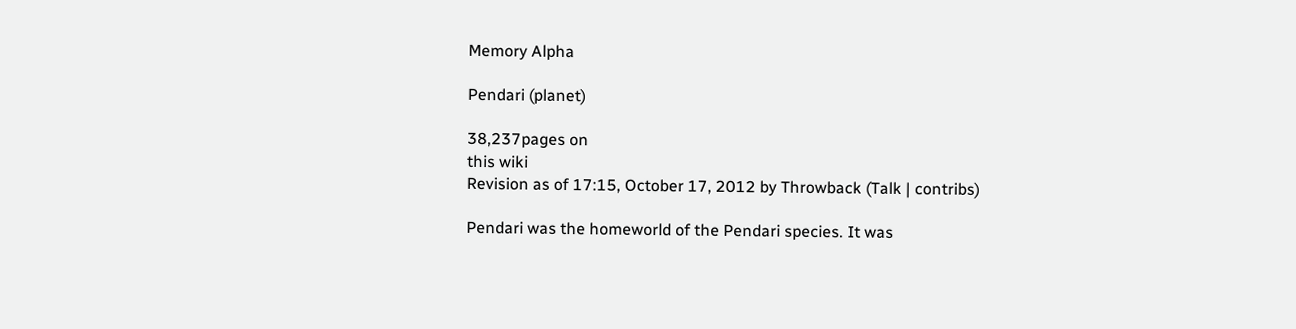Memory Alpha

Pendari (planet)

38,237pages on
this wiki
Revision as of 17:15, October 17, 2012 by Throwback (Talk | contribs)

Pendari was the homeworld of the Pendari species. It was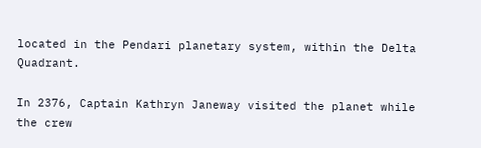located in the Pendari planetary system, within the Delta Quadrant.

In 2376, Captain Kathryn Janeway visited the planet while the crew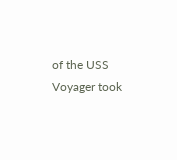of the USS Voyager took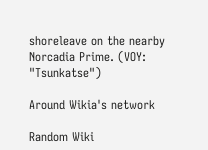shoreleave on the nearby Norcadia Prime. (VOY: "Tsunkatse")

Around Wikia's network

Random Wiki